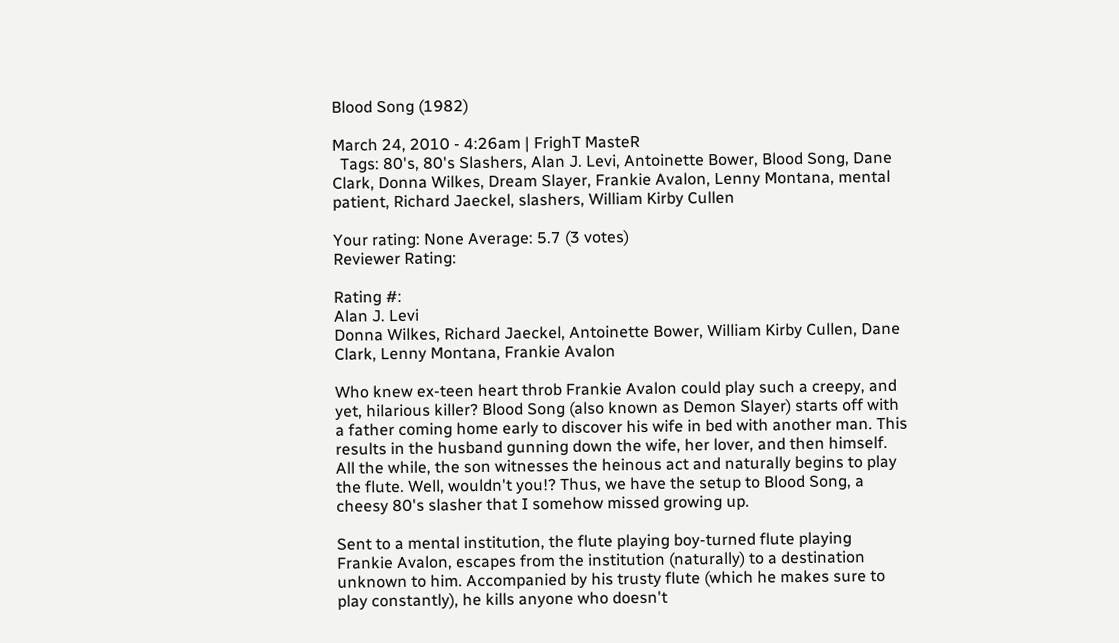Blood Song (1982)

March 24, 2010 - 4:26am | FrighT MasteR
  Tags: 80's, 80's Slashers, Alan J. Levi, Antoinette Bower, Blood Song, Dane Clark, Donna Wilkes, Dream Slayer, Frankie Avalon, Lenny Montana, mental patient, Richard Jaeckel, slashers, William Kirby Cullen

Your rating: None Average: 5.7 (3 votes)
Reviewer Rating:

Rating #:
Alan J. Levi
Donna Wilkes, Richard Jaeckel, Antoinette Bower, William Kirby Cullen, Dane Clark, Lenny Montana, Frankie Avalon

Who knew ex-teen heart throb Frankie Avalon could play such a creepy, and yet, hilarious killer? Blood Song (also known as Demon Slayer) starts off with a father coming home early to discover his wife in bed with another man. This results in the husband gunning down the wife, her lover, and then himself. All the while, the son witnesses the heinous act and naturally begins to play the flute. Well, wouldn't you!? Thus, we have the setup to Blood Song, a cheesy 80's slasher that I somehow missed growing up.

Sent to a mental institution, the flute playing boy-turned flute playing Frankie Avalon, escapes from the institution (naturally) to a destination unknown to him. Accompanied by his trusty flute (which he makes sure to play constantly), he kills anyone who doesn't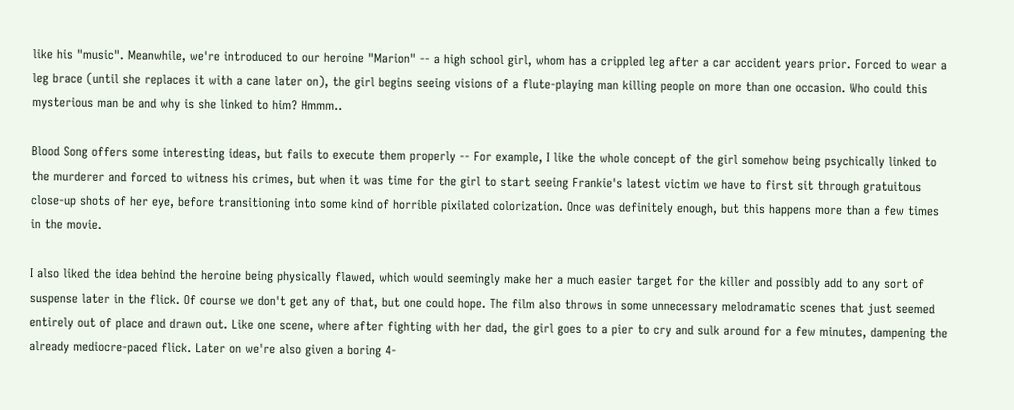like his "music". Meanwhile, we're introduced to our heroine "Marion" -- a high school girl, whom has a crippled leg after a car accident years prior. Forced to wear a leg brace (until she replaces it with a cane later on), the girl begins seeing visions of a flute-playing man killing people on more than one occasion. Who could this mysterious man be and why is she linked to him? Hmmm..

Blood Song offers some interesting ideas, but fails to execute them properly -- For example, I like the whole concept of the girl somehow being psychically linked to the murderer and forced to witness his crimes, but when it was time for the girl to start seeing Frankie's latest victim we have to first sit through gratuitous close-up shots of her eye, before transitioning into some kind of horrible pixilated colorization. Once was definitely enough, but this happens more than a few times in the movie.

I also liked the idea behind the heroine being physically flawed, which would seemingly make her a much easier target for the killer and possibly add to any sort of suspense later in the flick. Of course we don't get any of that, but one could hope. The film also throws in some unnecessary melodramatic scenes that just seemed entirely out of place and drawn out. Like one scene, where after fighting with her dad, the girl goes to a pier to cry and sulk around for a few minutes, dampening the already mediocre-paced flick. Later on we're also given a boring 4-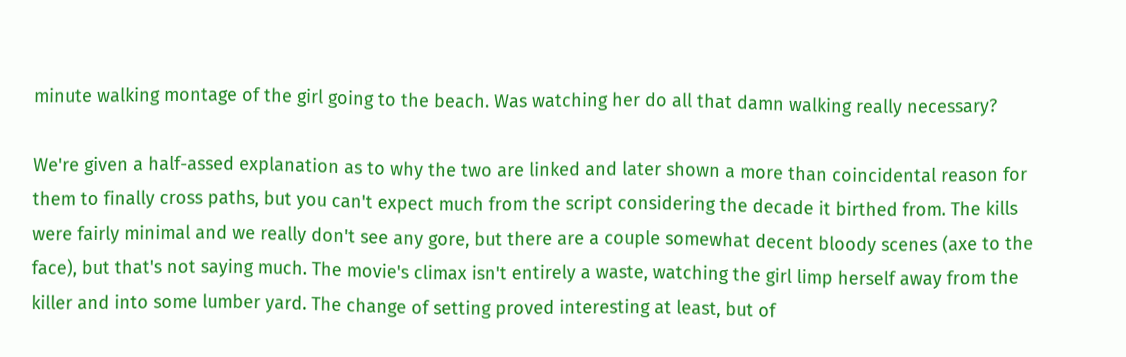minute walking montage of the girl going to the beach. Was watching her do all that damn walking really necessary?

We're given a half-assed explanation as to why the two are linked and later shown a more than coincidental reason for them to finally cross paths, but you can't expect much from the script considering the decade it birthed from. The kills were fairly minimal and we really don't see any gore, but there are a couple somewhat decent bloody scenes (axe to the face), but that's not saying much. The movie's climax isn't entirely a waste, watching the girl limp herself away from the killer and into some lumber yard. The change of setting proved interesting at least, but of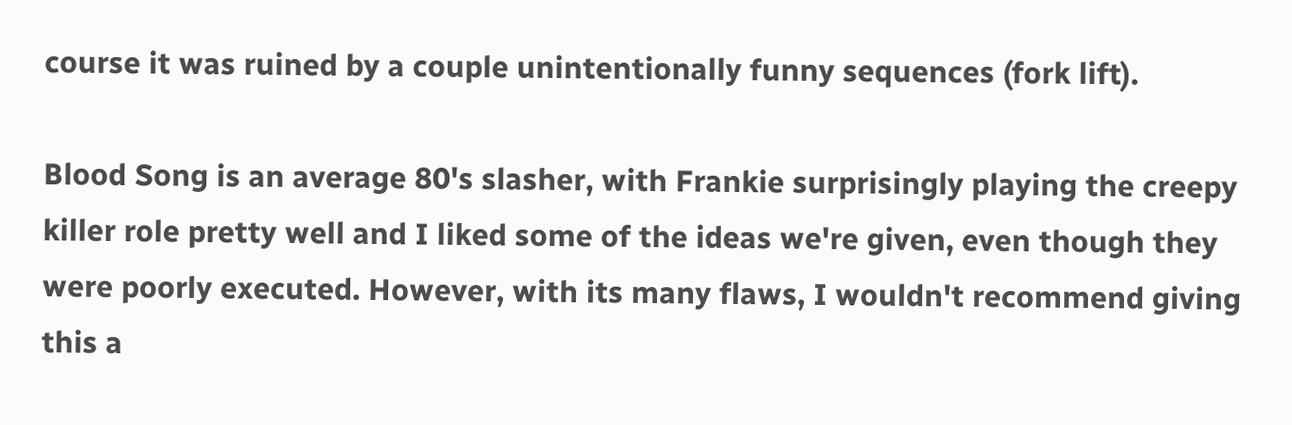course it was ruined by a couple unintentionally funny sequences (fork lift).

Blood Song is an average 80's slasher, with Frankie surprisingly playing the creepy killer role pretty well and I liked some of the ideas we're given, even though they were poorly executed. However, with its many flaws, I wouldn't recommend giving this a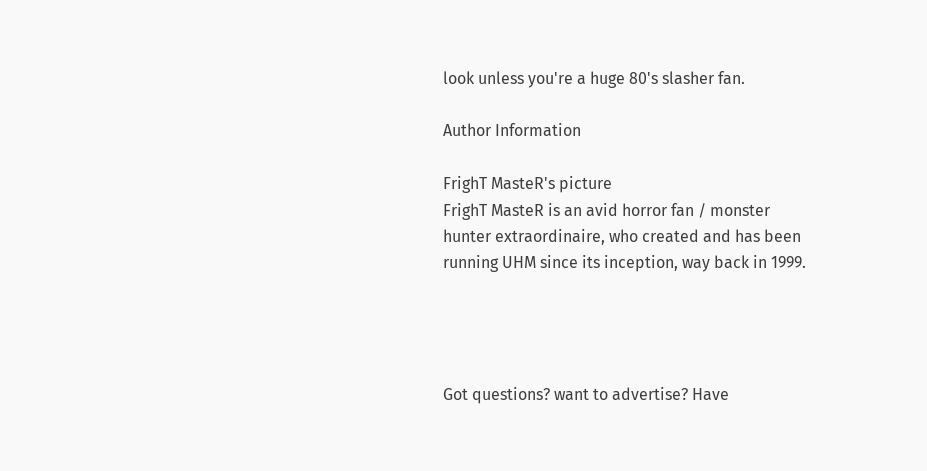look unless you're a huge 80's slasher fan.

Author Information

FrighT MasteR's picture
FrighT MasteR is an avid horror fan / monster hunter extraordinaire, who created and has been running UHM since its inception, way back in 1999.




Got questions? want to advertise? Have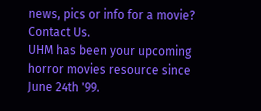news, pics or info for a movie? Contact Us.
UHM has been your upcoming horror movies resource since June 24th '99.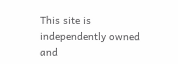This site is independently owned and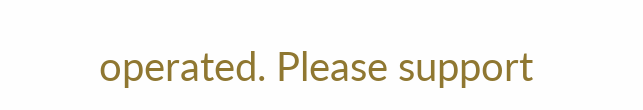operated. Please support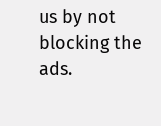us by not blocking the ads.